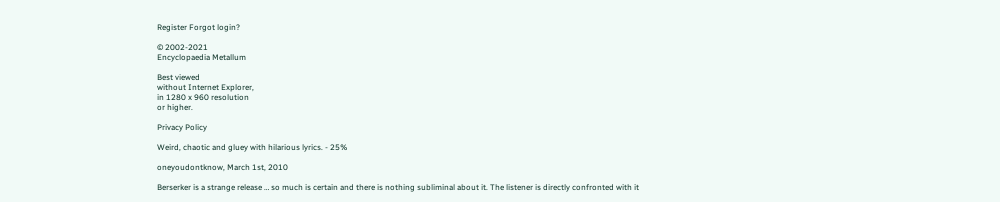Register Forgot login?

© 2002-2021
Encyclopaedia Metallum

Best viewed
without Internet Explorer,
in 1280 x 960 resolution
or higher.

Privacy Policy

Weird, chaotic and gluey with hilarious lyrics. - 25%

oneyoudontknow, March 1st, 2010

Berserker is a strange release … so much is certain and there is nothing subliminal about it. The listener is directly confronted with it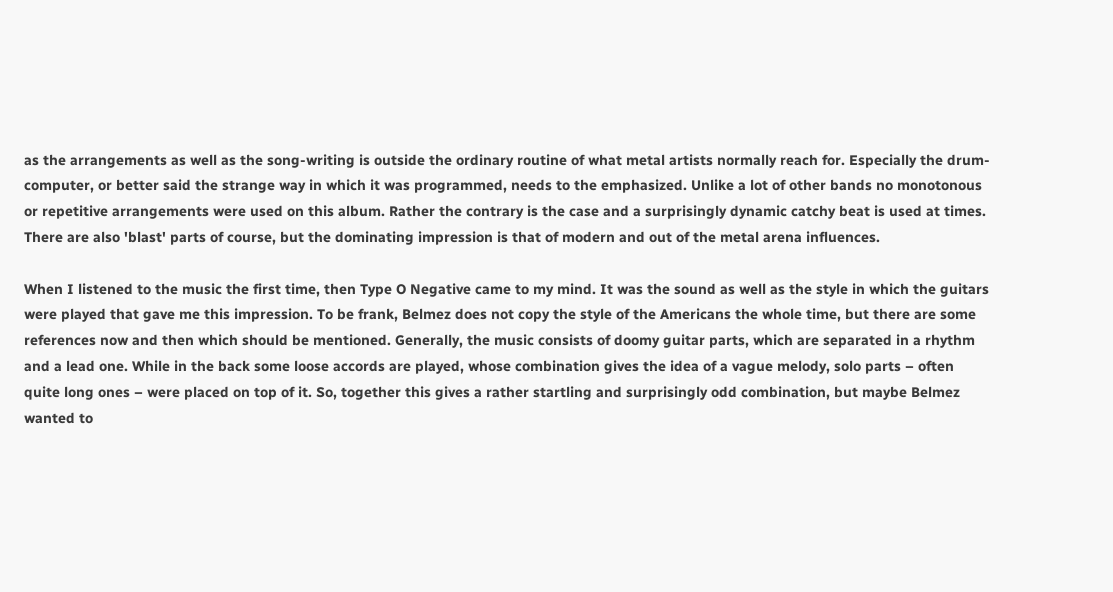as the arrangements as well as the song-writing is outside the ordinary routine of what metal artists normally reach for. Especially the drum-computer, or better said the strange way in which it was programmed, needs to the emphasized. Unlike a lot of other bands no monotonous or repetitive arrangements were used on this album. Rather the contrary is the case and a surprisingly dynamic catchy beat is used at times. There are also 'blast' parts of course, but the dominating impression is that of modern and out of the metal arena influences.

When I listened to the music the first time, then Type O Negative came to my mind. It was the sound as well as the style in which the guitars were played that gave me this impression. To be frank, Belmez does not copy the style of the Americans the whole time, but there are some references now and then which should be mentioned. Generally, the music consists of doomy guitar parts, which are separated in a rhythm and a lead one. While in the back some loose accords are played, whose combination gives the idea of a vague melody, solo parts – often quite long ones – were placed on top of it. So, together this gives a rather startling and surprisingly odd combination, but maybe Belmez wanted to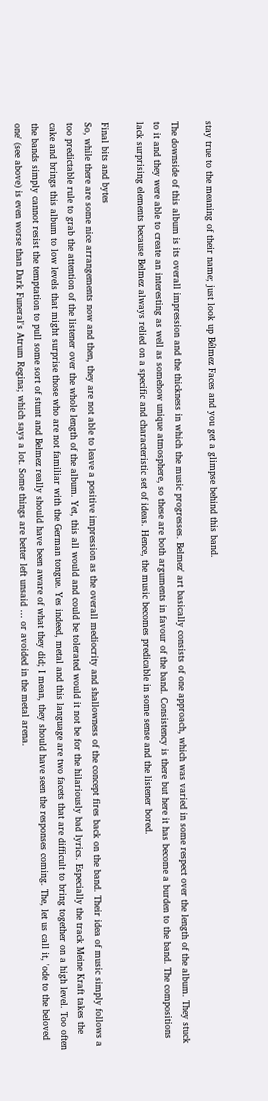stay true to the meaning of their name; just look up Bélmez Faces and you get a glimpse behind this band.

The downside of this album is its overall impression and the thickness in which the music progresses. Belmez' art basically consists of one approach, which was varied in some respect over the length of the album. They stuck to it and they were able to create an interesting as well as somehow unique atmosphere, so these are both arguments in favour of the band. Consistency is there but here it has become a burden to the band. The compositions lack surprising elements because Belmez always relied on a specific and characteristic set of ideas. Hence, the music becomes predicable in some sense and the listener bored.

Final bits and bytes
So, while there are some nice arrangements now and then, they are not able to leave a positive impression as the overall mediocrity and shallowness of the concept fires back on the band. Their idea of music simply follows a too predictable rule to grab the attention of the listener over the whole length of the album. Yet, this all would and could be tolerated would it not be for the hilariously bad lyrics. Especially the track Meine Kraft takes the cake and brings this album to low levels that might surprise those who are not familiar with the German tongue. Yes indeed, metal and this language are two facets that are difficult to bring together on a high level. Too often the bands simply cannot resist the temptation to pull some sort of stunt and Belmez really should have been aware of what they did; I mean, they should have seen the responses coming. The, let us call it, 'ode to the beloved one' (see above) is even worse than Dark Funeral's Atrum Regina; which says a lot. Some things are better left unsaid … or avoided in the metal arena.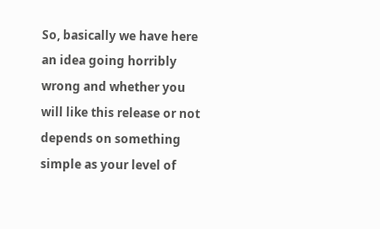So, basically we have here an idea going horribly wrong and whether you will like this release or not depends on something simple as your level of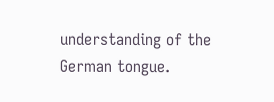understanding of the German tongue.